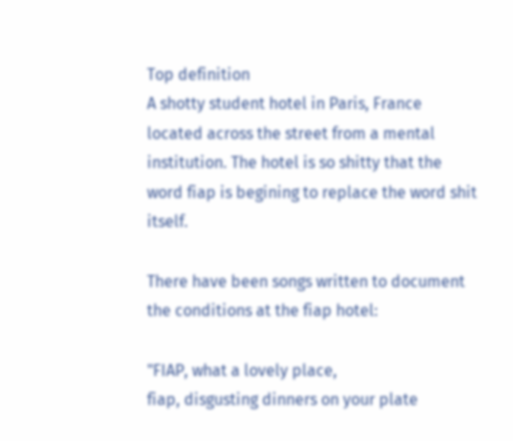Top definition
A shotty student hotel in Paris, France located across the street from a mental institution. The hotel is so shitty that the word fiap is begining to replace the word shit itself.

There have been songs written to document the conditions at the fiap hotel:

"FIAP, what a lovely place,
fiap, disgusting dinners on your plate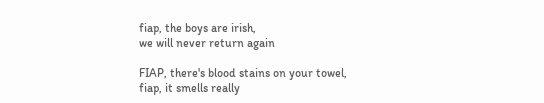fiap, the boys are irish,
we will never return again

FIAP, there's blood stains on your towel,
fiap, it smells really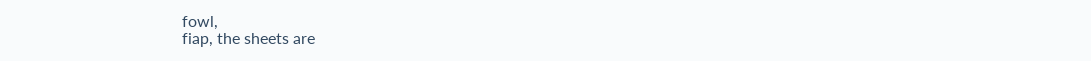fowl,
fiap, the sheets are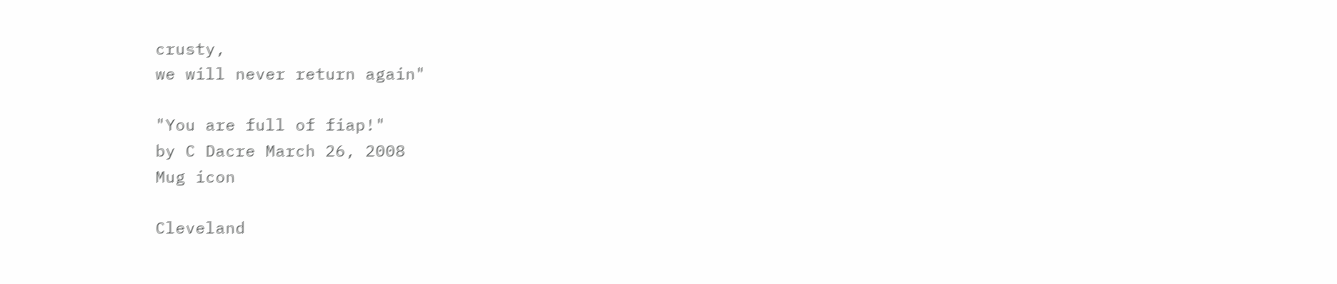crusty,
we will never return again"

"You are full of fiap!"
by C Dacre March 26, 2008
Mug icon

Cleveland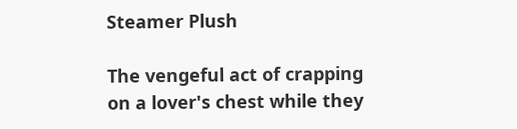Steamer Plush

The vengeful act of crapping on a lover's chest while they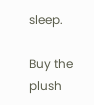sleep.

Buy the plush